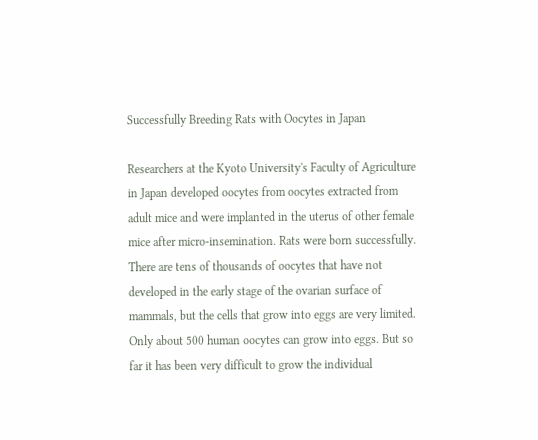Successfully Breeding Rats with Oocytes in Japan

Researchers at the Kyoto University's Faculty of Agriculture in Japan developed oocytes from oocytes extracted from adult mice and were implanted in the uterus of other female mice after micro-insemination. Rats were born successfully. There are tens of thousands of oocytes that have not developed in the early stage of the ovarian surface of mammals, but the cells that grow into eggs are very limited. Only about 500 human oocytes can grow into eggs. But so far it has been very difficult to grow the individual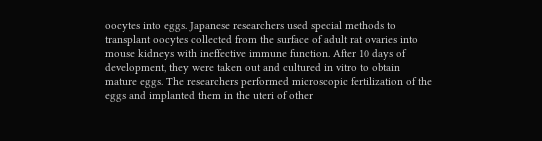oocytes into eggs. Japanese researchers used special methods to transplant oocytes collected from the surface of adult rat ovaries into mouse kidneys with ineffective immune function. After 10 days of development, they were taken out and cultured in vitro to obtain mature eggs. The researchers performed microscopic fertilization of the eggs and implanted them in the uteri of other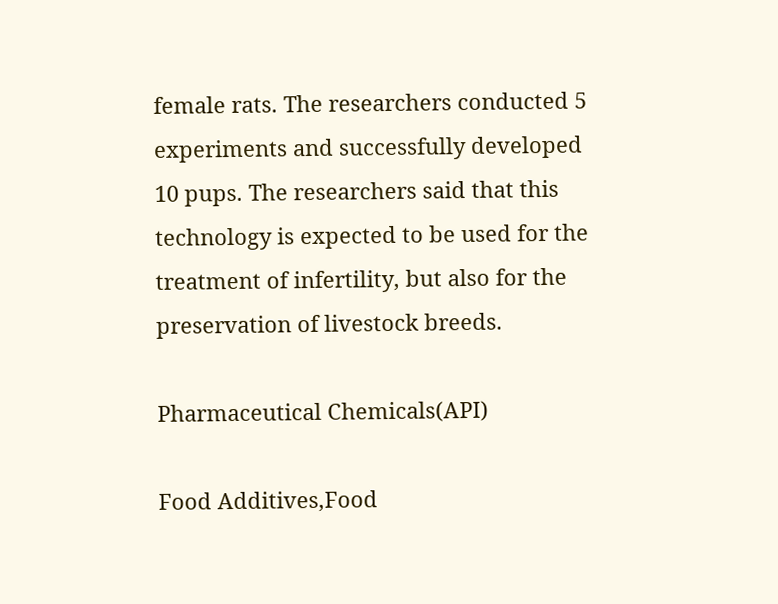female rats. The researchers conducted 5 experiments and successfully developed 10 pups. The researchers said that this technology is expected to be used for the treatment of infertility, but also for the preservation of livestock breeds.

Pharmaceutical Chemicals(API)

Food Additives,Food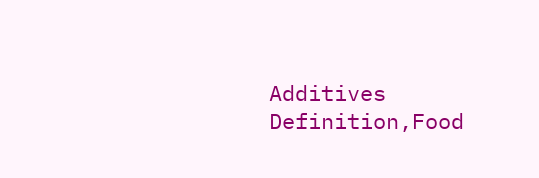Additives Definition,Food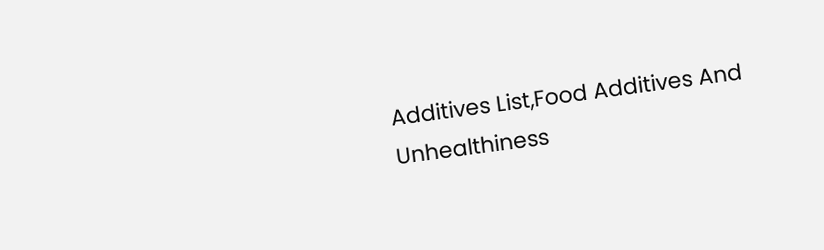Additives List,Food Additives And Unhealthiness